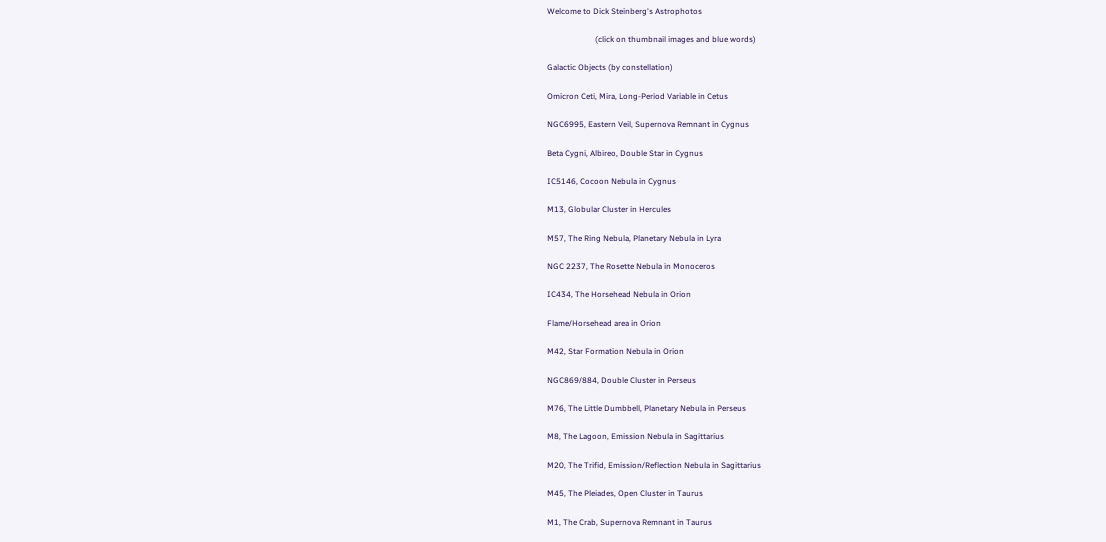Welcome to Dick Steinberg's Astrophotos

                        (click on thumbnail images and blue words)

Galactic Objects (by constellation)

Omicron Ceti, Mira, Long-Period Variable in Cetus

NGC6995, Eastern Veil, Supernova Remnant in Cygnus

Beta Cygni, Albireo, Double Star in Cygnus

IC5146, Cocoon Nebula in Cygnus

M13, Globular Cluster in Hercules

M57, The Ring Nebula, Planetary Nebula in Lyra

NGC 2237, The Rosette Nebula in Monoceros

IC434, The Horsehead Nebula in Orion

Flame/Horsehead area in Orion

M42, Star Formation Nebula in Orion

NGC869/884, Double Cluster in Perseus

M76, The Little Dumbbell, Planetary Nebula in Perseus

M8, The Lagoon, Emission Nebula in Sagittarius

M20, The Trifid, Emission/Reflection Nebula in Sagittarius

M45, The Pleiades, Open Cluster in Taurus

M1, The Crab, Supernova Remnant in Taurus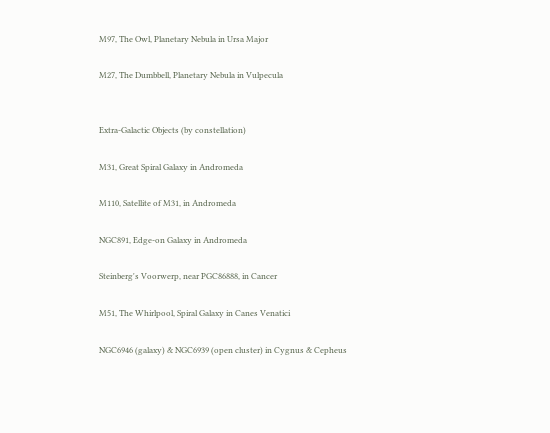M97, The Owl, Planetary Nebula in Ursa Major

M27, The Dumbbell, Planetary Nebula in Vulpecula


Extra-Galactic Objects (by constellation)

M31, Great Spiral Galaxy in Andromeda

M110, Satellite of M31, in Andromeda

NGC891, Edge-on Galaxy in Andromeda

Steinberg's Voorwerp, near PGC86888, in Cancer

M51, The Whirlpool, Spiral Galaxy in Canes Venatici

NGC6946 (galaxy) & NGC6939 (open cluster) in Cygnus & Cepheus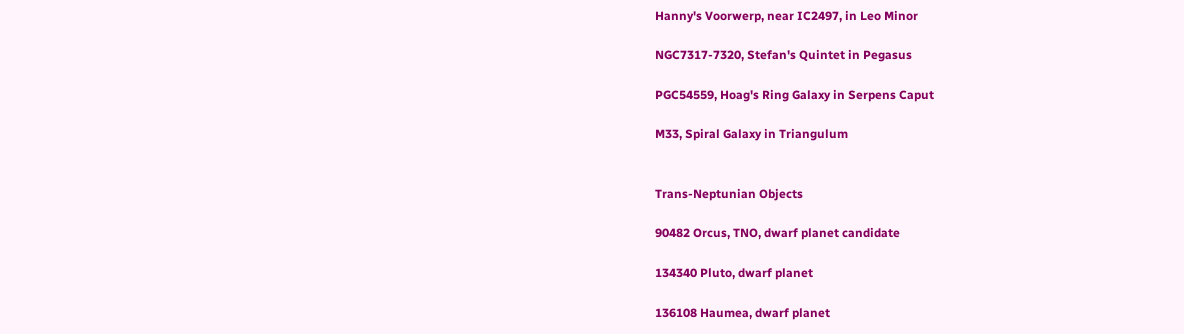Hanny's Voorwerp, near IC2497, in Leo Minor

NGC7317-7320, Stefan's Quintet in Pegasus

PGC54559, Hoag's Ring Galaxy in Serpens Caput

M33, Spiral Galaxy in Triangulum


Trans-Neptunian Objects

90482 Orcus, TNO, dwarf planet candidate

134340 Pluto, dwarf planet

136108 Haumea, dwarf planet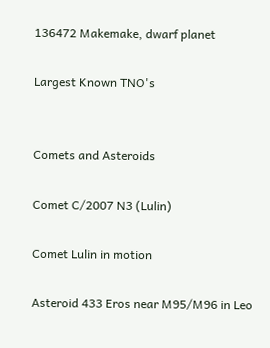136472 Makemake, dwarf planet

Largest Known TNO's


Comets and Asteroids

Comet C/2007 N3 (Lulin)

Comet Lulin in motion

Asteroid 433 Eros near M95/M96 in Leo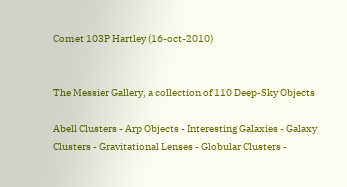Comet 103P Hartley (16-oct-2010)


The Messier Gallery, a collection of 110 Deep-Sky Objects

Abell Clusters - Arp Objects - Interesting Galaxies - Galaxy Clusters - Gravitational Lenses - Globular Clusters -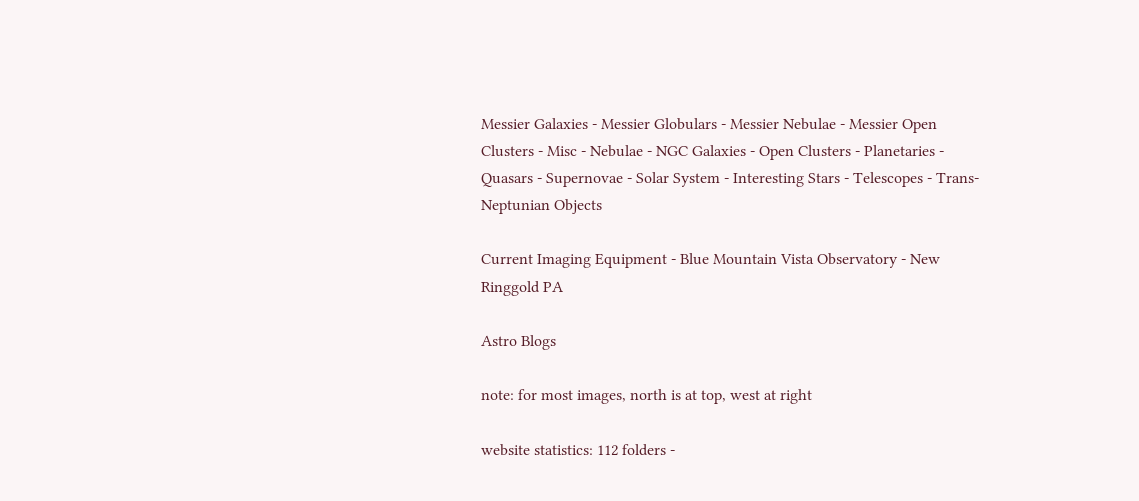Messier Galaxies - Messier Globulars - Messier Nebulae - Messier Open Clusters - Misc - Nebulae - NGC Galaxies - Open Clusters - Planetaries - Quasars - Supernovae - Solar System - Interesting Stars - Telescopes - Trans-Neptunian Objects

Current Imaging Equipment - Blue Mountain Vista Observatory - New Ringgold PA

Astro Blogs

note: for most images, north is at top, west at right

website statistics: 112 folders -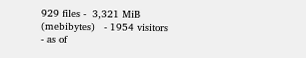929 files -  3,321 MiB (mebibytes)   - 1954 visitors - as of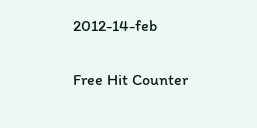2012-14-feb

Free Hit Counter